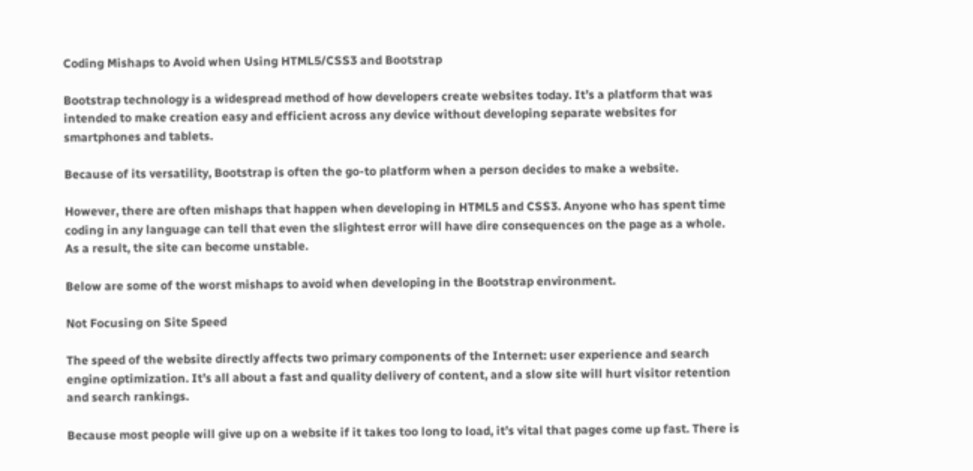Coding Mishaps to Avoid when Using HTML5/CSS3 and Bootstrap

Bootstrap technology is a widespread method of how developers create websites today. It’s a platform that was intended to make creation easy and efficient across any device without developing separate websites for smartphones and tablets.

Because of its versatility, Bootstrap is often the go-to platform when a person decides to make a website.

However, there are often mishaps that happen when developing in HTML5 and CSS3. Anyone who has spent time coding in any language can tell that even the slightest error will have dire consequences on the page as a whole. As a result, the site can become unstable.

Below are some of the worst mishaps to avoid when developing in the Bootstrap environment.

Not Focusing on Site Speed

The speed of the website directly affects two primary components of the Internet: user experience and search engine optimization. It’s all about a fast and quality delivery of content, and a slow site will hurt visitor retention and search rankings.

Because most people will give up on a website if it takes too long to load, it’s vital that pages come up fast. There is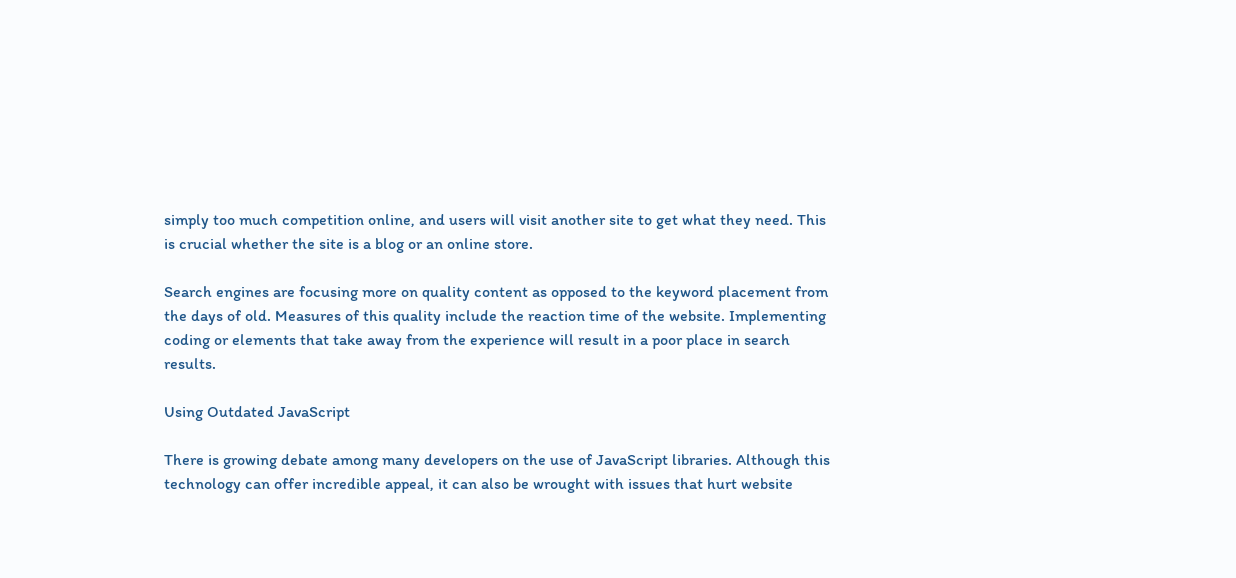simply too much competition online, and users will visit another site to get what they need. This is crucial whether the site is a blog or an online store.

Search engines are focusing more on quality content as opposed to the keyword placement from the days of old. Measures of this quality include the reaction time of the website. Implementing coding or elements that take away from the experience will result in a poor place in search results.

Using Outdated JavaScript

There is growing debate among many developers on the use of JavaScript libraries. Although this technology can offer incredible appeal, it can also be wrought with issues that hurt website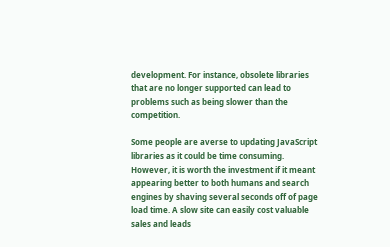development. For instance, obsolete libraries that are no longer supported can lead to problems such as being slower than the competition.

Some people are averse to updating JavaScript libraries as it could be time consuming. However, it is worth the investment if it meant appearing better to both humans and search engines by shaving several seconds off of page load time. A slow site can easily cost valuable sales and leads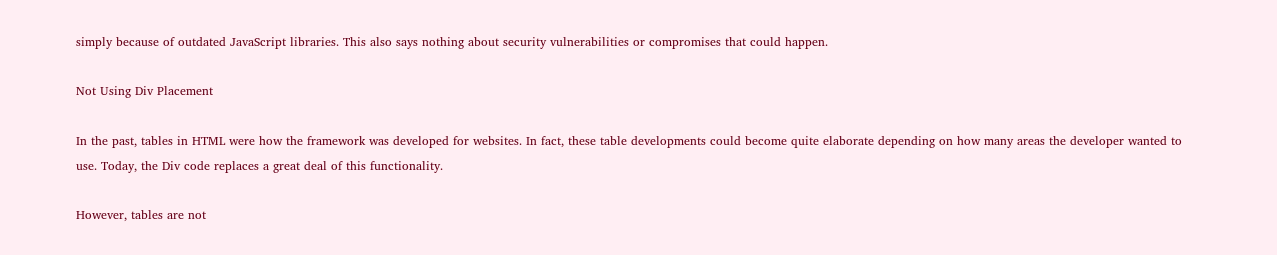simply because of outdated JavaScript libraries. This also says nothing about security vulnerabilities or compromises that could happen.

Not Using Div Placement

In the past, tables in HTML were how the framework was developed for websites. In fact, these table developments could become quite elaborate depending on how many areas the developer wanted to use. Today, the Div code replaces a great deal of this functionality.

However, tables are not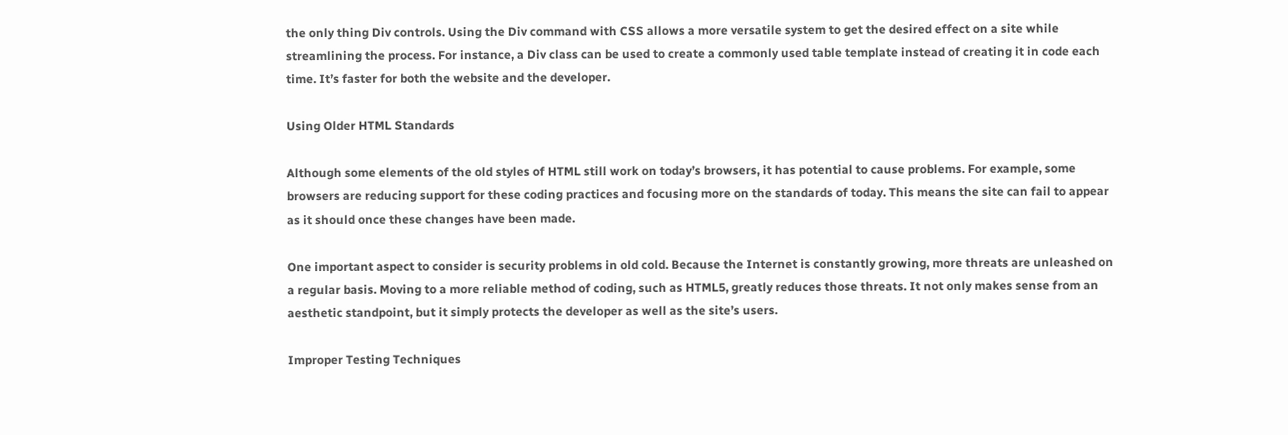the only thing Div controls. Using the Div command with CSS allows a more versatile system to get the desired effect on a site while streamlining the process. For instance, a Div class can be used to create a commonly used table template instead of creating it in code each time. It’s faster for both the website and the developer.

Using Older HTML Standards

Although some elements of the old styles of HTML still work on today’s browsers, it has potential to cause problems. For example, some browsers are reducing support for these coding practices and focusing more on the standards of today. This means the site can fail to appear as it should once these changes have been made.

One important aspect to consider is security problems in old cold. Because the Internet is constantly growing, more threats are unleashed on a regular basis. Moving to a more reliable method of coding, such as HTML5, greatly reduces those threats. It not only makes sense from an aesthetic standpoint, but it simply protects the developer as well as the site’s users.

Improper Testing Techniques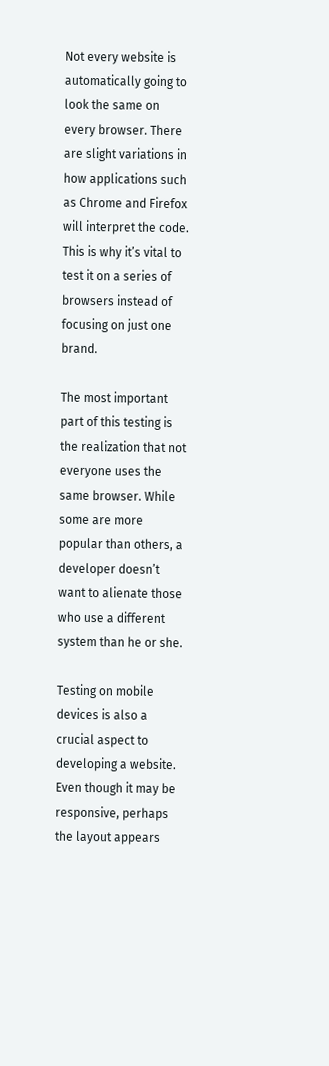Not every website is automatically going to look the same on every browser. There are slight variations in how applications such as Chrome and Firefox will interpret the code. This is why it’s vital to test it on a series of browsers instead of focusing on just one brand.

The most important part of this testing is the realization that not everyone uses the same browser. While some are more popular than others, a developer doesn’t want to alienate those who use a different system than he or she.

Testing on mobile devices is also a crucial aspect to developing a website. Even though it may be responsive, perhaps the layout appears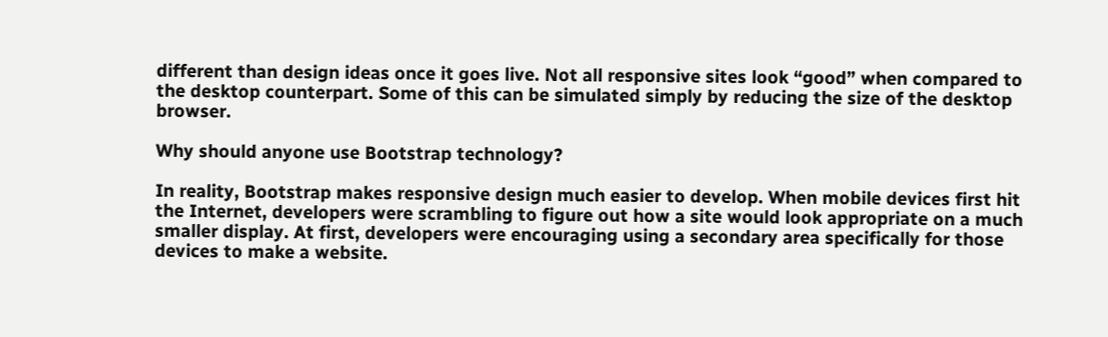different than design ideas once it goes live. Not all responsive sites look “good” when compared to the desktop counterpart. Some of this can be simulated simply by reducing the size of the desktop browser.

Why should anyone use Bootstrap technology?

In reality, Bootstrap makes responsive design much easier to develop. When mobile devices first hit the Internet, developers were scrambling to figure out how a site would look appropriate on a much smaller display. At first, developers were encouraging using a secondary area specifically for those devices to make a website.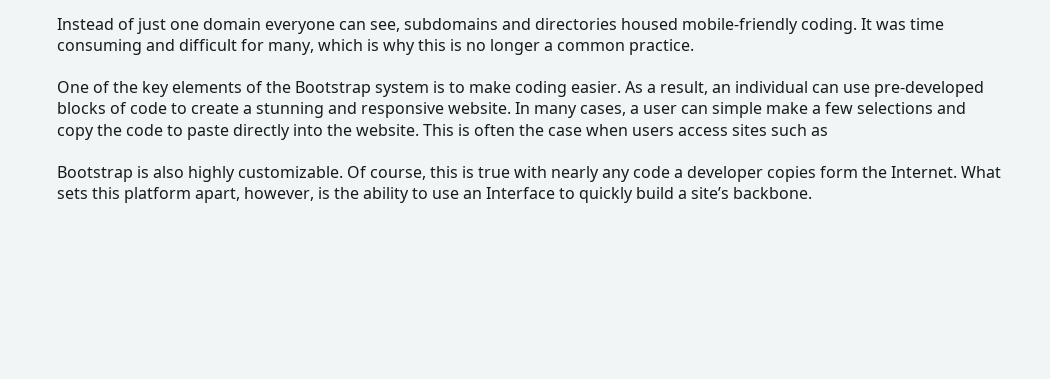Instead of just one domain everyone can see, subdomains and directories housed mobile-friendly coding. It was time consuming and difficult for many, which is why this is no longer a common practice.

One of the key elements of the Bootstrap system is to make coding easier. As a result, an individual can use pre-developed blocks of code to create a stunning and responsive website. In many cases, a user can simple make a few selections and copy the code to paste directly into the website. This is often the case when users access sites such as

Bootstrap is also highly customizable. Of course, this is true with nearly any code a developer copies form the Internet. What sets this platform apart, however, is the ability to use an Interface to quickly build a site’s backbone.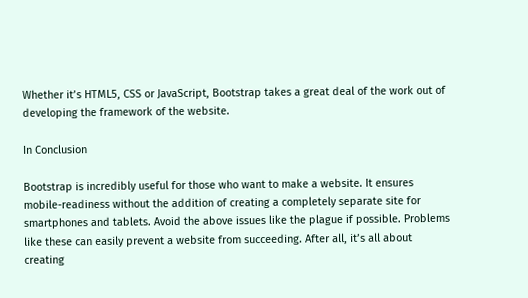Whether it’s HTML5, CSS or JavaScript, Bootstrap takes a great deal of the work out of developing the framework of the website.

In Conclusion

Bootstrap is incredibly useful for those who want to make a website. It ensures mobile-readiness without the addition of creating a completely separate site for smartphones and tablets. Avoid the above issues like the plague if possible. Problems like these can easily prevent a website from succeeding. After all, it’s all about creating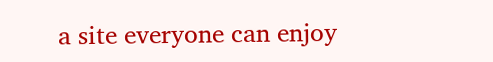a site everyone can enjoy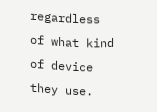regardless of what kind of device they use.